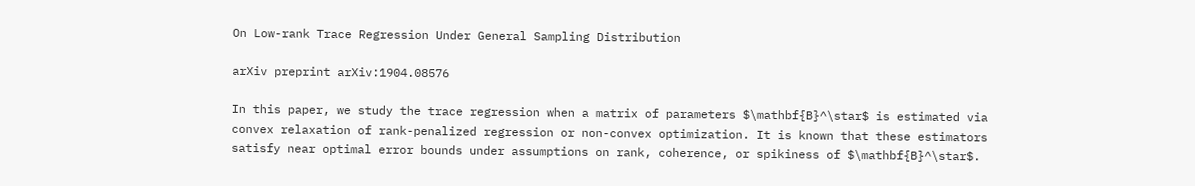On Low-rank Trace Regression Under General Sampling Distribution

arXiv preprint arXiv:1904.08576

In this paper, we study the trace regression when a matrix of parameters $\mathbf{B}^\star$ is estimated via convex relaxation of rank-penalized regression or non-convex optimization. It is known that these estimators satisfy near optimal error bounds under assumptions on rank, coherence, or spikiness of $\mathbf{B}^\star$.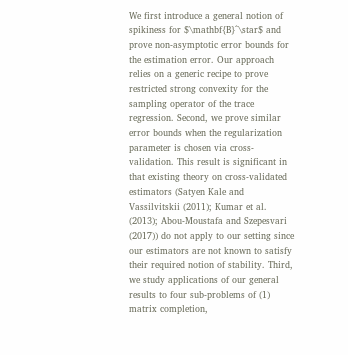We first introduce a general notion of spikiness for $\mathbf{B}^\star$ and prove non-asymptotic error bounds for the estimation error. Our approach relies on a generic recipe to prove restricted strong convexity for the sampling operator of the trace regression. Second, we prove similar error bounds when the regularization parameter is chosen via cross-validation. This result is significant in that existing theory on cross-validated estimators (Satyen Kale and Vassilvitskii (2011); Kumar et al. (2013); Abou-Moustafa and Szepesvari (2017)) do not apply to our setting since our estimators are not known to satisfy their required notion of stability. Third, we study applications of our general results to four sub-problems of (1) matrix completion,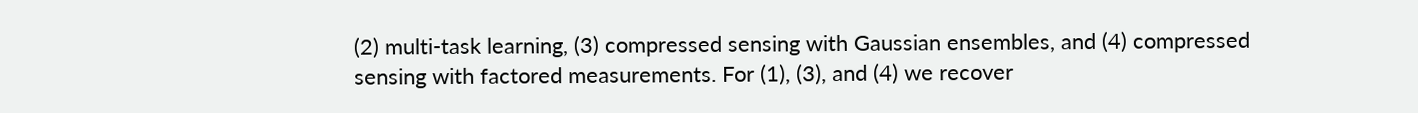(2) multi-task learning, (3) compressed sensing with Gaussian ensembles, and (4) compressed sensing with factored measurements. For (1), (3), and (4) we recover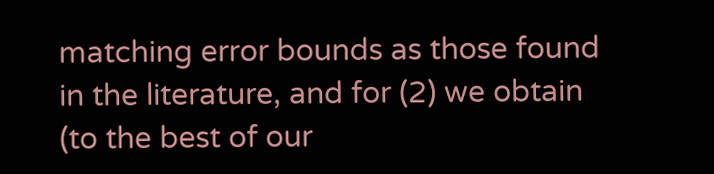matching error bounds as those found in the literature, and for (2) we obtain (to the best of our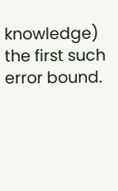knowledge) the first such error bound.